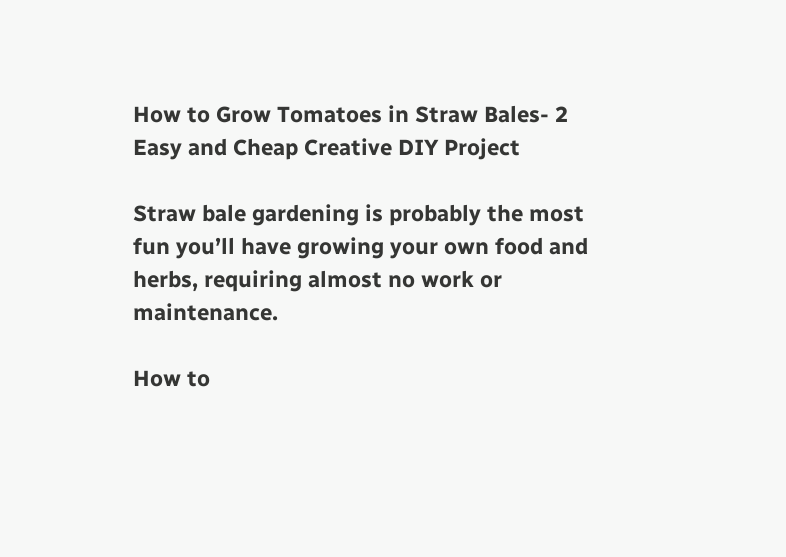How to Grow Tomatoes in Straw Bales- 2 Easy and Cheap Creative DIY Project

Straw bale gardening is probably the most fun you’ll have growing your own food and herbs, requiring almost no work or maintenance.

How to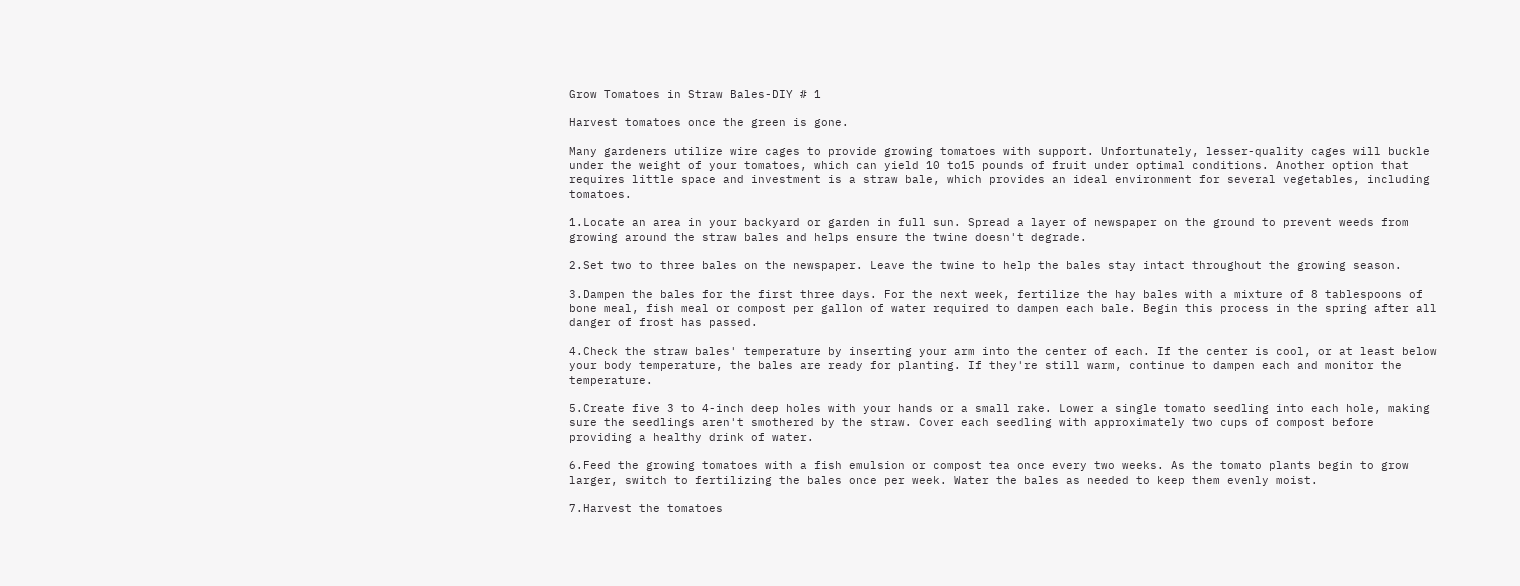Grow Tomatoes in Straw Bales-DIY # 1

Harvest tomatoes once the green is gone.

Many gardeners utilize wire cages to provide growing tomatoes with support. Unfortunately, lesser-quality cages will buckle under the weight of your tomatoes, which can yield 10 to15 pounds of fruit under optimal conditions. Another option that requires little space and investment is a straw bale, which provides an ideal environment for several vegetables, including tomatoes.

1.Locate an area in your backyard or garden in full sun. Spread a layer of newspaper on the ground to prevent weeds from growing around the straw bales and helps ensure the twine doesn't degrade.

2.Set two to three bales on the newspaper. Leave the twine to help the bales stay intact throughout the growing season.

3.Dampen the bales for the first three days. For the next week, fertilize the hay bales with a mixture of 8 tablespoons of bone meal, fish meal or compost per gallon of water required to dampen each bale. Begin this process in the spring after all danger of frost has passed.

4.Check the straw bales' temperature by inserting your arm into the center of each. If the center is cool, or at least below your body temperature, the bales are ready for planting. If they're still warm, continue to dampen each and monitor the temperature.

5.Create five 3 to 4-inch deep holes with your hands or a small rake. Lower a single tomato seedling into each hole, making sure the seedlings aren't smothered by the straw. Cover each seedling with approximately two cups of compost before providing a healthy drink of water.

6.Feed the growing tomatoes with a fish emulsion or compost tea once every two weeks. As the tomato plants begin to grow larger, switch to fertilizing the bales once per week. Water the bales as needed to keep them evenly moist.

7.Harvest the tomatoes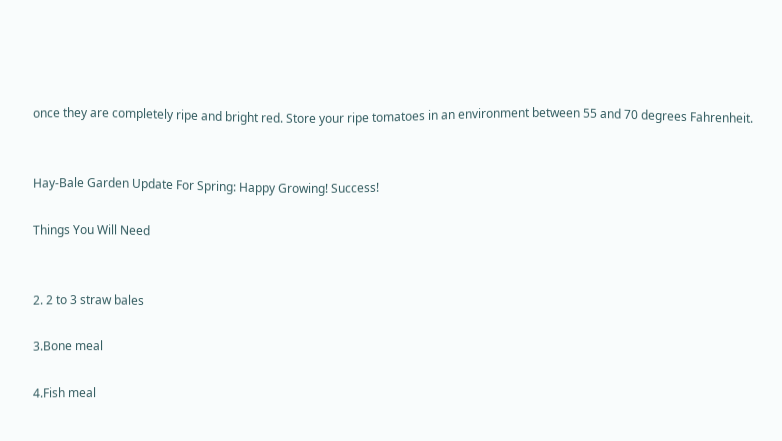once they are completely ripe and bright red. Store your ripe tomatoes in an environment between 55 and 70 degrees Fahrenheit.


Hay-Bale Garden Update For Spring: Happy Growing! Success!

Things You Will Need


2. 2 to 3 straw bales

3.Bone meal

4.Fish meal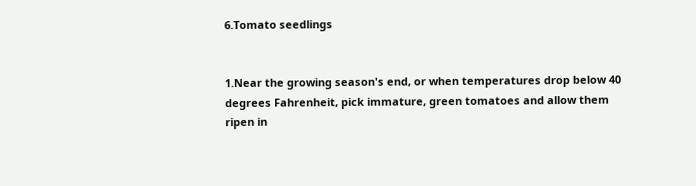6.Tomato seedlings


1.Near the growing season's end, or when temperatures drop below 40 degrees Fahrenheit, pick immature, green tomatoes and allow them ripen in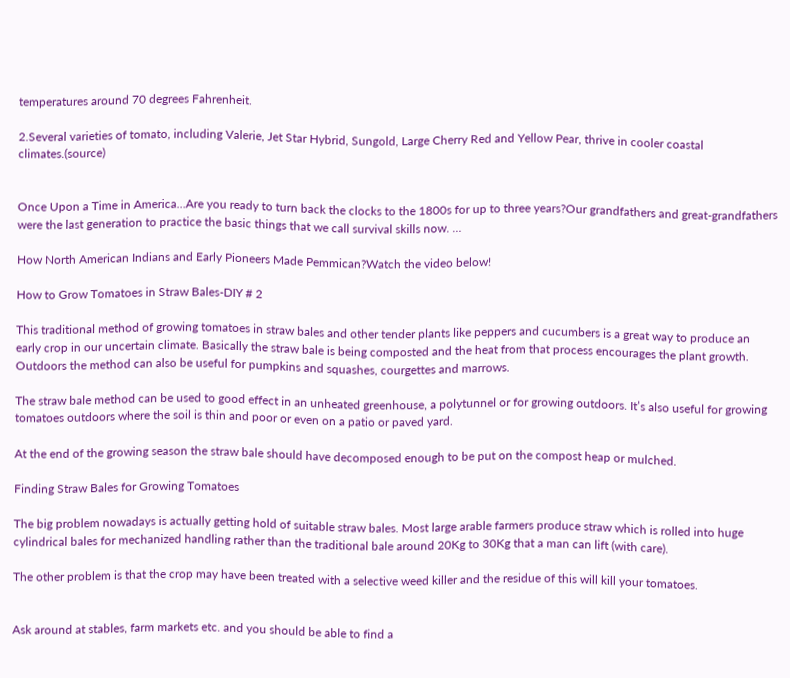temperatures around 70 degrees Fahrenheit.

2.Several varieties of tomato, including Valerie, Jet Star Hybrid, Sungold, Large Cherry Red and Yellow Pear, thrive in cooler coastal climates.(source)


Once Upon a Time in America…Are you ready to turn back the clocks to the 1800s for up to three years?Our grandfathers and great-grandfathers were the last generation to practice the basic things that we call survival skills now. …

How North American Indians and Early Pioneers Made Pemmican?Watch the video below!

How to Grow Tomatoes in Straw Bales-DIY # 2

This traditional method of growing tomatoes in straw bales and other tender plants like peppers and cucumbers is a great way to produce an early crop in our uncertain climate. Basically the straw bale is being composted and the heat from that process encourages the plant growth. Outdoors the method can also be useful for pumpkins and squashes, courgettes and marrows.

The straw bale method can be used to good effect in an unheated greenhouse, a polytunnel or for growing outdoors. It’s also useful for growing tomatoes outdoors where the soil is thin and poor or even on a patio or paved yard.

At the end of the growing season the straw bale should have decomposed enough to be put on the compost heap or mulched.

Finding Straw Bales for Growing Tomatoes

The big problem nowadays is actually getting hold of suitable straw bales. Most large arable farmers produce straw which is rolled into huge cylindrical bales for mechanized handling rather than the traditional bale around 20Kg to 30Kg that a man can lift (with care).

The other problem is that the crop may have been treated with a selective weed killer and the residue of this will kill your tomatoes.


Ask around at stables, farm markets etc. and you should be able to find a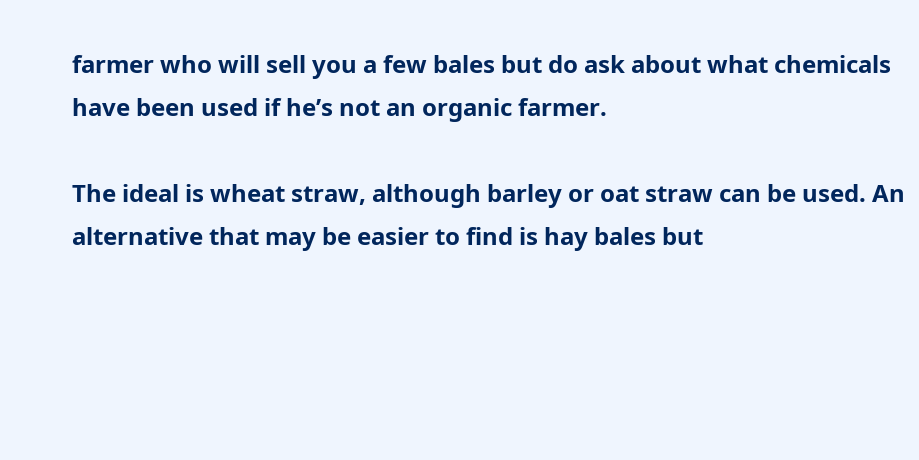farmer who will sell you a few bales but do ask about what chemicals have been used if he’s not an organic farmer.

The ideal is wheat straw, although barley or oat straw can be used. An alternative that may be easier to find is hay bales but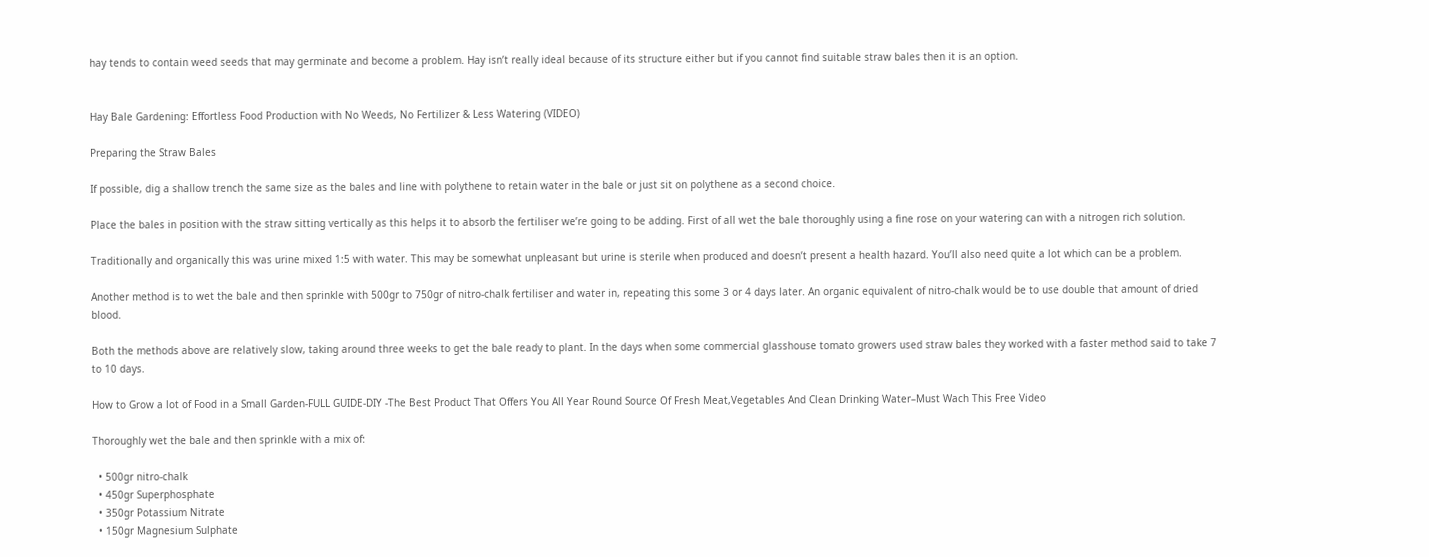hay tends to contain weed seeds that may germinate and become a problem. Hay isn’t really ideal because of its structure either but if you cannot find suitable straw bales then it is an option.


Hay Bale Gardening: Effortless Food Production with No Weeds, No Fertilizer & Less Watering (VIDEO)

Preparing the Straw Bales

If possible, dig a shallow trench the same size as the bales and line with polythene to retain water in the bale or just sit on polythene as a second choice.

Place the bales in position with the straw sitting vertically as this helps it to absorb the fertiliser we’re going to be adding. First of all wet the bale thoroughly using a fine rose on your watering can with a nitrogen rich solution.

Traditionally and organically this was urine mixed 1:5 with water. This may be somewhat unpleasant but urine is sterile when produced and doesn’t present a health hazard. You’ll also need quite a lot which can be a problem.

Another method is to wet the bale and then sprinkle with 500gr to 750gr of nitro-chalk fertiliser and water in, repeating this some 3 or 4 days later. An organic equivalent of nitro-chalk would be to use double that amount of dried blood.

Both the methods above are relatively slow, taking around three weeks to get the bale ready to plant. In the days when some commercial glasshouse tomato growers used straw bales they worked with a faster method said to take 7 to 10 days.

How to Grow a lot of Food in a Small Garden-FULL GUIDE-DIY -The Best Product That Offers You All Year Round Source Of Fresh Meat,Vegetables And Clean Drinking Water–Must Wach This Free Video

Thoroughly wet the bale and then sprinkle with a mix of:

  • 500gr nitro-chalk
  • 450gr Superphosphate
  • 350gr Potassium Nitrate
  • 150gr Magnesium Sulphate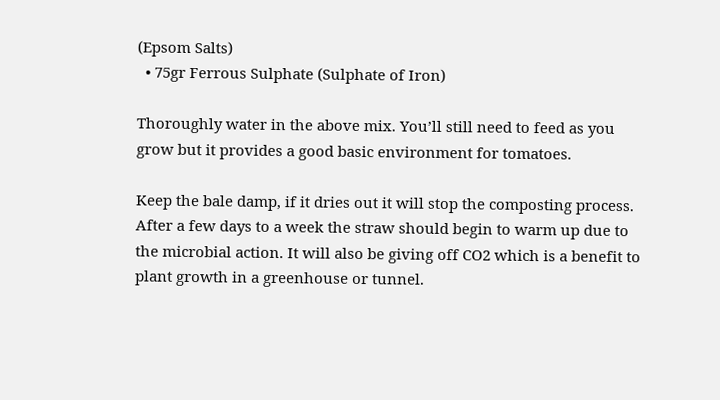(Epsom Salts)
  • 75gr Ferrous Sulphate (Sulphate of Iron)

Thoroughly water in the above mix. You’ll still need to feed as you grow but it provides a good basic environment for tomatoes.

Keep the bale damp, if it dries out it will stop the composting process. After a few days to a week the straw should begin to warm up due to the microbial action. It will also be giving off CO2 which is a benefit to plant growth in a greenhouse or tunnel.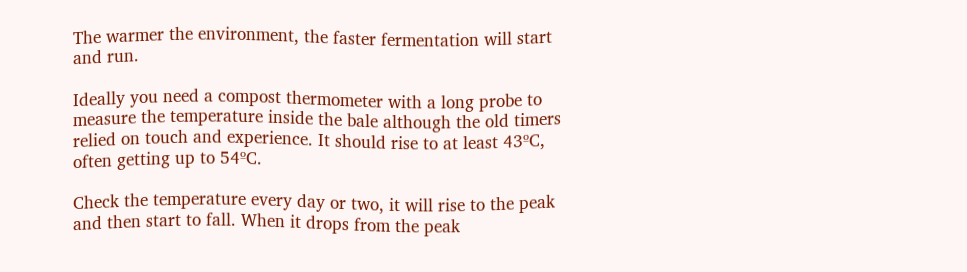The warmer the environment, the faster fermentation will start and run.

Ideally you need a compost thermometer with a long probe to measure the temperature inside the bale although the old timers relied on touch and experience. It should rise to at least 43ºC, often getting up to 54ºC.

Check the temperature every day or two, it will rise to the peak and then start to fall. When it drops from the peak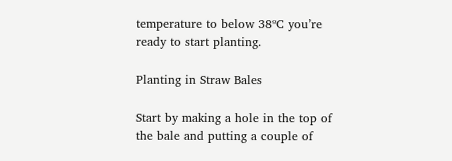temperature to below 38ºC you’re ready to start planting.

Planting in Straw Bales

Start by making a hole in the top of the bale and putting a couple of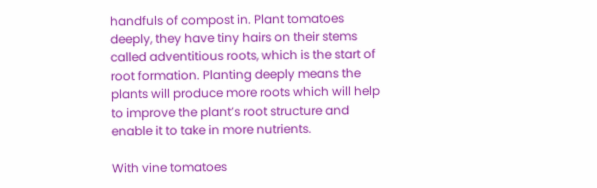handfuls of compost in. Plant tomatoes deeply, they have tiny hairs on their stems called adventitious roots, which is the start of root formation. Planting deeply means the plants will produce more roots which will help to improve the plant’s root structure and enable it to take in more nutrients.

With vine tomatoes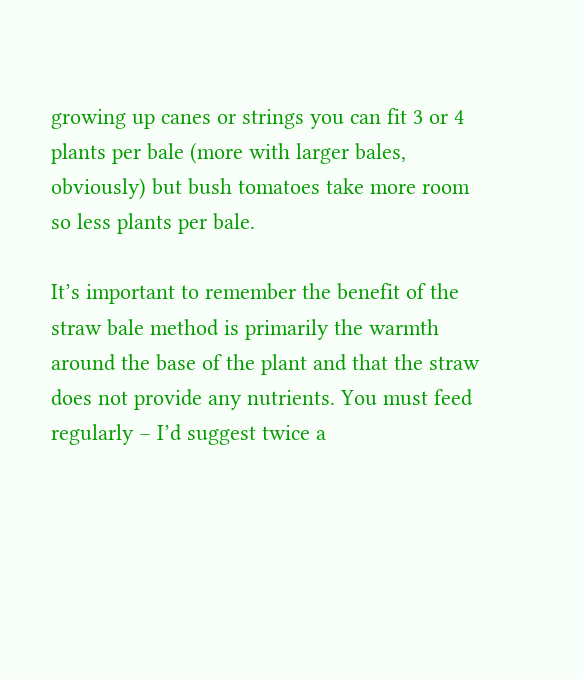growing up canes or strings you can fit 3 or 4 plants per bale (more with larger bales, obviously) but bush tomatoes take more room so less plants per bale.

It’s important to remember the benefit of the straw bale method is primarily the warmth around the base of the plant and that the straw does not provide any nutrients. You must feed regularly – I’d suggest twice a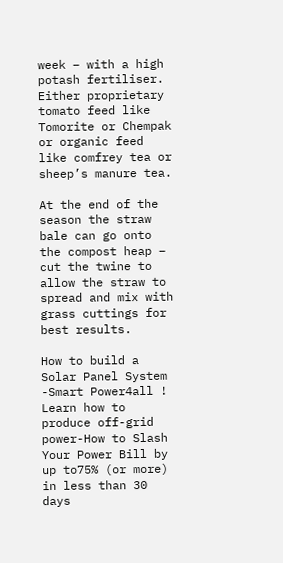week – with a high potash fertiliser. Either proprietary tomato feed like Tomorite or Chempak or organic feed like comfrey tea or sheep’s manure tea.

At the end of the season the straw bale can go onto the compost heap – cut the twine to allow the straw to spread and mix with grass cuttings for best results.

How to build a Solar Panel System -Smart Power4all ! Learn how to produce off-grid power-How to Slash Your Power Bill by up to75% (or more) in less than 30 days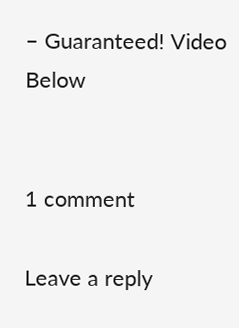– Guaranteed! Video Below


1 comment

Leave a reply